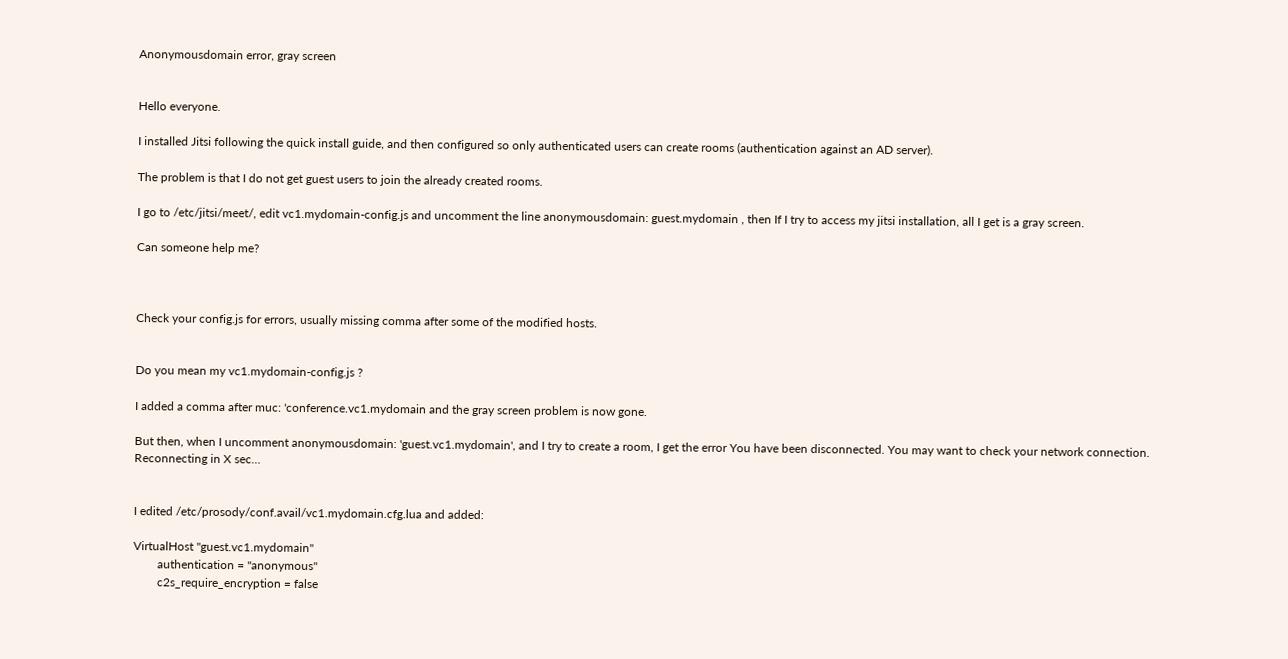Anonymousdomain error, gray screen


Hello everyone.

I installed Jitsi following the quick install guide, and then configured so only authenticated users can create rooms (authentication against an AD server).

The problem is that I do not get guest users to join the already created rooms.

I go to /etc/jitsi/meet/, edit vc1.mydomain-config.js and uncomment the line anonymousdomain: guest.mydomain , then If I try to access my jitsi installation, all I get is a gray screen.

Can someone help me?



Check your config.js for errors, usually missing comma after some of the modified hosts.


Do you mean my vc1.mydomain-config.js ?

I added a comma after muc: 'conference.vc1.mydomain and the gray screen problem is now gone.

But then, when I uncomment anonymousdomain: 'guest.vc1.mydomain', and I try to create a room, I get the error You have been disconnected. You may want to check your network connection. Reconnecting in X sec…


I edited /etc/prosody/conf.avail/vc1.mydomain.cfg.lua and added:

VirtualHost "guest.vc1.mydomain"
        authentication = "anonymous"
        c2s_require_encryption = false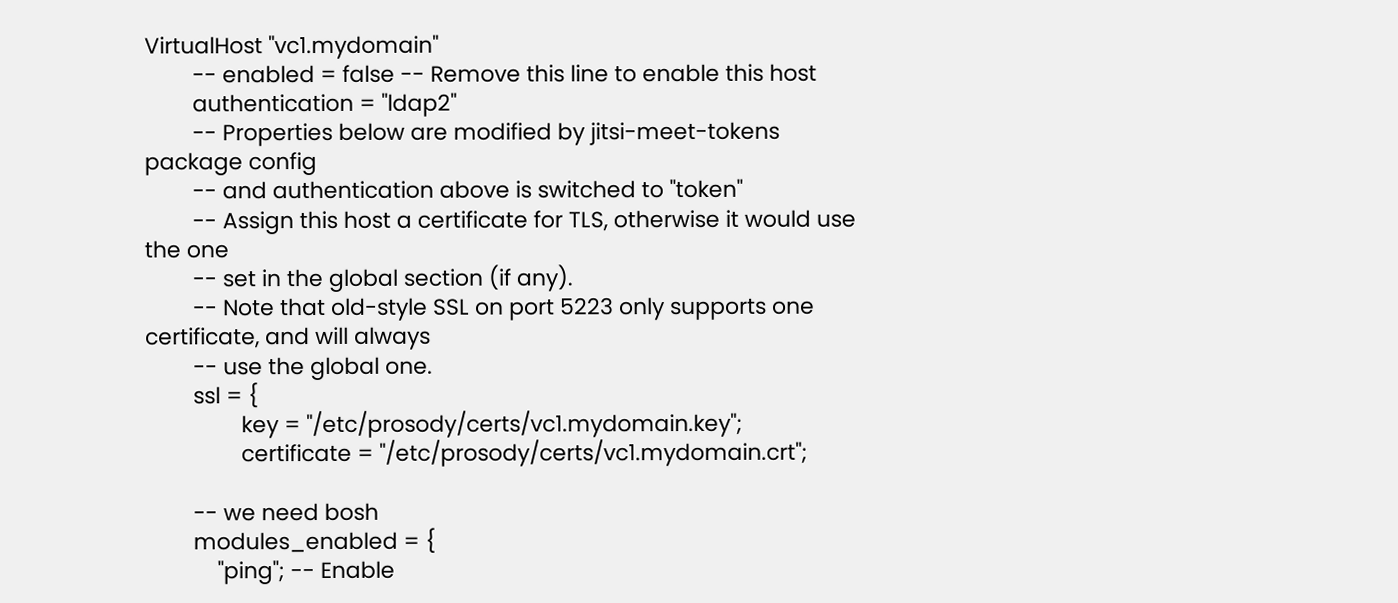VirtualHost "vc1.mydomain"
        -- enabled = false -- Remove this line to enable this host
        authentication = "ldap2"
        -- Properties below are modified by jitsi-meet-tokens package config
        -- and authentication above is switched to "token"
        -- Assign this host a certificate for TLS, otherwise it would use the one
        -- set in the global section (if any).
        -- Note that old-style SSL on port 5223 only supports one certificate, and will always
        -- use the global one.
        ssl = {
                key = "/etc/prosody/certs/vc1.mydomain.key";
                certificate = "/etc/prosody/certs/vc1.mydomain.crt";

        -- we need bosh
        modules_enabled = {
            "ping"; -- Enable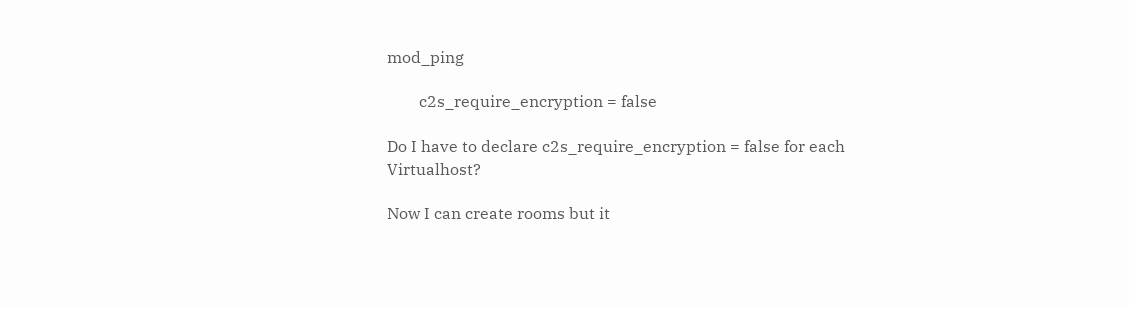mod_ping

        c2s_require_encryption = false

Do I have to declare c2s_require_encryption = false for each Virtualhost?

Now I can create rooms but it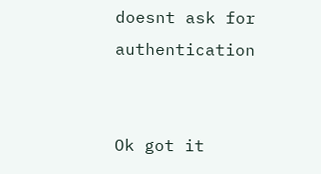doesnt ask for authentication


Ok got it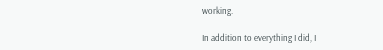working.

In addition to everything I did, I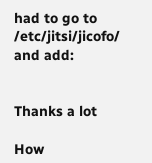had to go to /etc/jitsi/jicofo/ and add:


Thanks a lot

How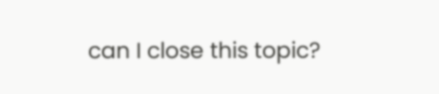can I close this topic?